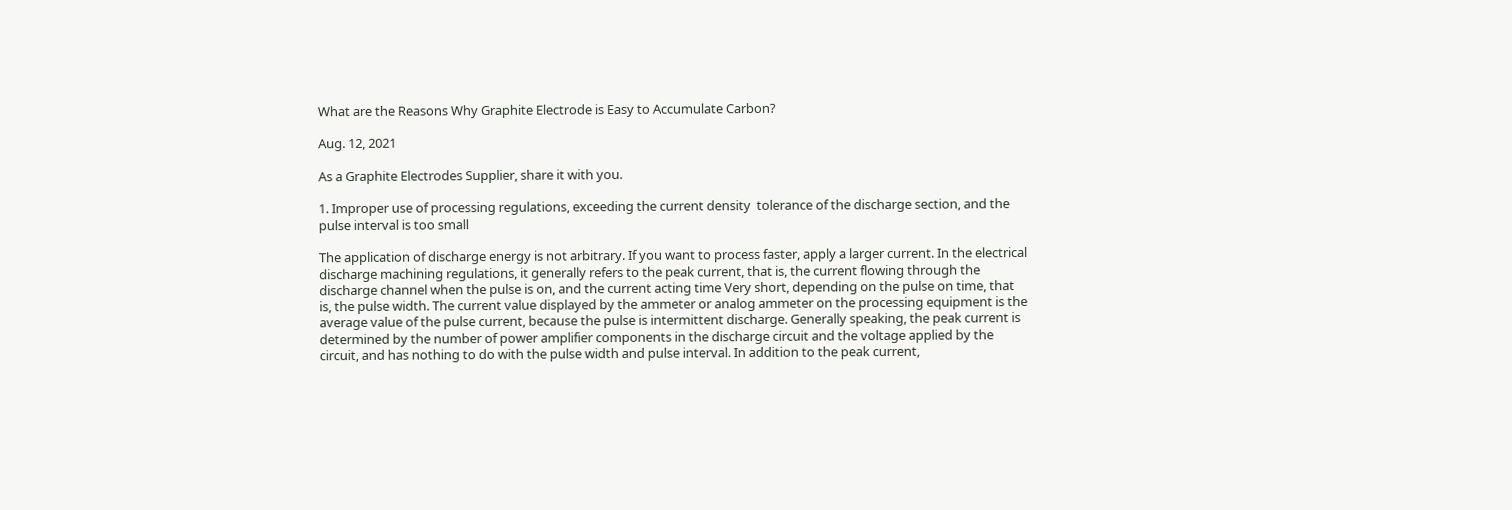What are the Reasons Why Graphite Electrode is Easy to Accumulate Carbon?

Aug. 12, 2021

As a Graphite Electrodes Supplier, share it with you.

1. Improper use of processing regulations, exceeding the current density  tolerance of the discharge section, and the pulse interval is too small

The application of discharge energy is not arbitrary. If you want to process faster, apply a larger current. In the electrical discharge machining regulations, it generally refers to the peak current, that is, the current flowing through the discharge channel when the pulse is on, and the current acting time Very short, depending on the pulse on time, that is, the pulse width. The current value displayed by the ammeter or analog ammeter on the processing equipment is the average value of the pulse current, because the pulse is intermittent discharge. Generally speaking, the peak current is determined by the number of power amplifier components in the discharge circuit and the voltage applied by the circuit, and has nothing to do with the pulse width and pulse interval. In addition to the peak current,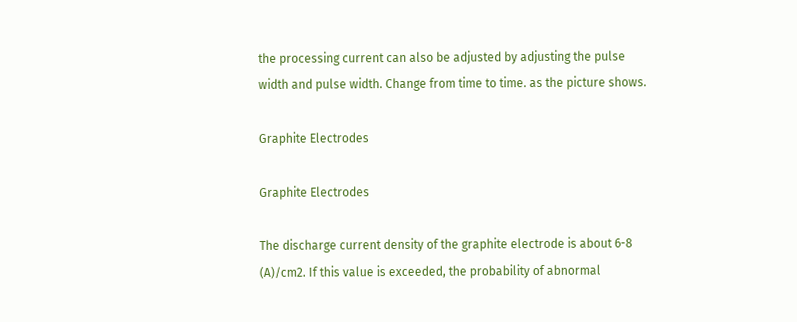the processing current can also be adjusted by adjusting the pulse width and pulse width. Change from time to time. as the picture shows.

Graphite Electrodes

Graphite Electrodes

The discharge current density of the graphite electrode is about 6-8 (A)/cm2. If this value is exceeded, the probability of abnormal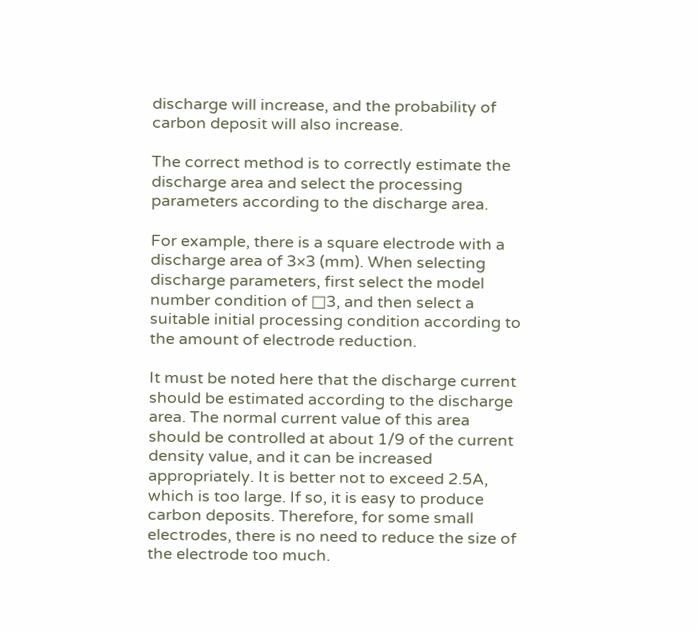discharge will increase, and the probability of carbon deposit will also increase.

The correct method is to correctly estimate the discharge area and select the processing parameters according to the discharge area.

For example, there is a square electrode with a discharge area of 3×3 (mm). When selecting discharge parameters, first select the model number condition of □3, and then select a suitable initial processing condition according to the amount of electrode reduction.

It must be noted here that the discharge current should be estimated according to the discharge area. The normal current value of this area should be controlled at about 1/9 of the current density value, and it can be increased appropriately. It is better not to exceed 2.5A, which is too large. If so, it is easy to produce carbon deposits. Therefore, for some small electrodes, there is no need to reduce the size of the electrode too much.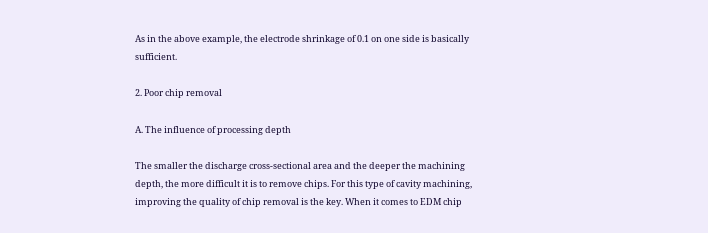As in the above example, the electrode shrinkage of 0.1 on one side is basically sufficient.

2. Poor chip removal

A. The influence of processing depth

The smaller the discharge cross-sectional area and the deeper the machining depth, the more difficult it is to remove chips. For this type of cavity machining, improving the quality of chip removal is the key. When it comes to EDM chip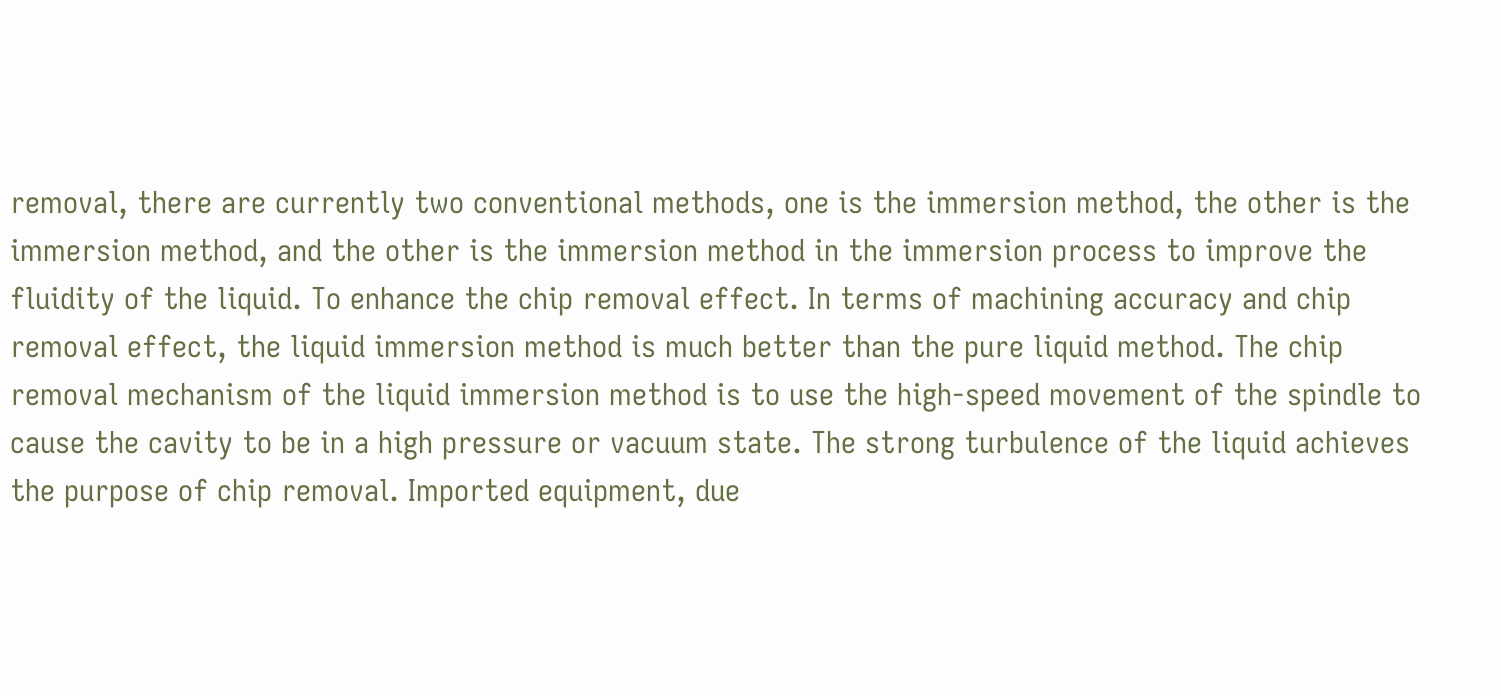removal, there are currently two conventional methods, one is the immersion method, the other is the immersion method, and the other is the immersion method in the immersion process to improve the fluidity of the liquid. To enhance the chip removal effect. In terms of machining accuracy and chip removal effect, the liquid immersion method is much better than the pure liquid method. The chip removal mechanism of the liquid immersion method is to use the high-speed movement of the spindle to cause the cavity to be in a high pressure or vacuum state. The strong turbulence of the liquid achieves the purpose of chip removal. Imported equipment, due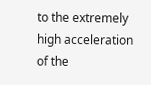to the extremely high acceleration of the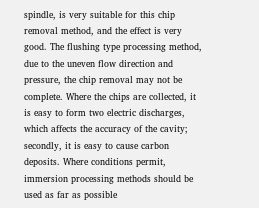spindle, is very suitable for this chip removal method, and the effect is very good. The flushing type processing method, due to the uneven flow direction and pressure, the chip removal may not be complete. Where the chips are collected, it is easy to form two electric discharges, which affects the accuracy of the cavity; secondly, it is easy to cause carbon deposits. Where conditions permit, immersion processing methods should be used as far as possible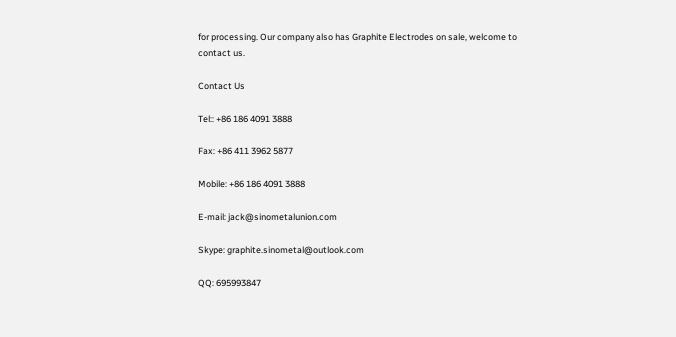for processing. Our company also has Graphite Electrodes on sale, welcome to contact us.

Contact Us

Tel:: +86 186 4091 3888

Fax: +86 411 3962 5877

Mobile: +86 186 4091 3888

E-mail: jack@sinometalunion.com

Skype: graphite.sinometal@outlook.com

QQ: 695993847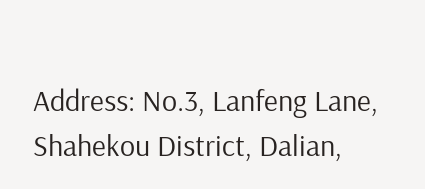Address: No.3, Lanfeng Lane, Shahekou District, Dalian,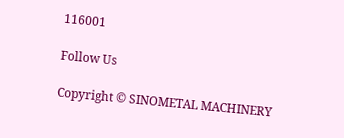116001

Follow Us

Copyright © SINOMETAL MACHINERY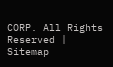CORP. All Rights Reserved | Sitemap